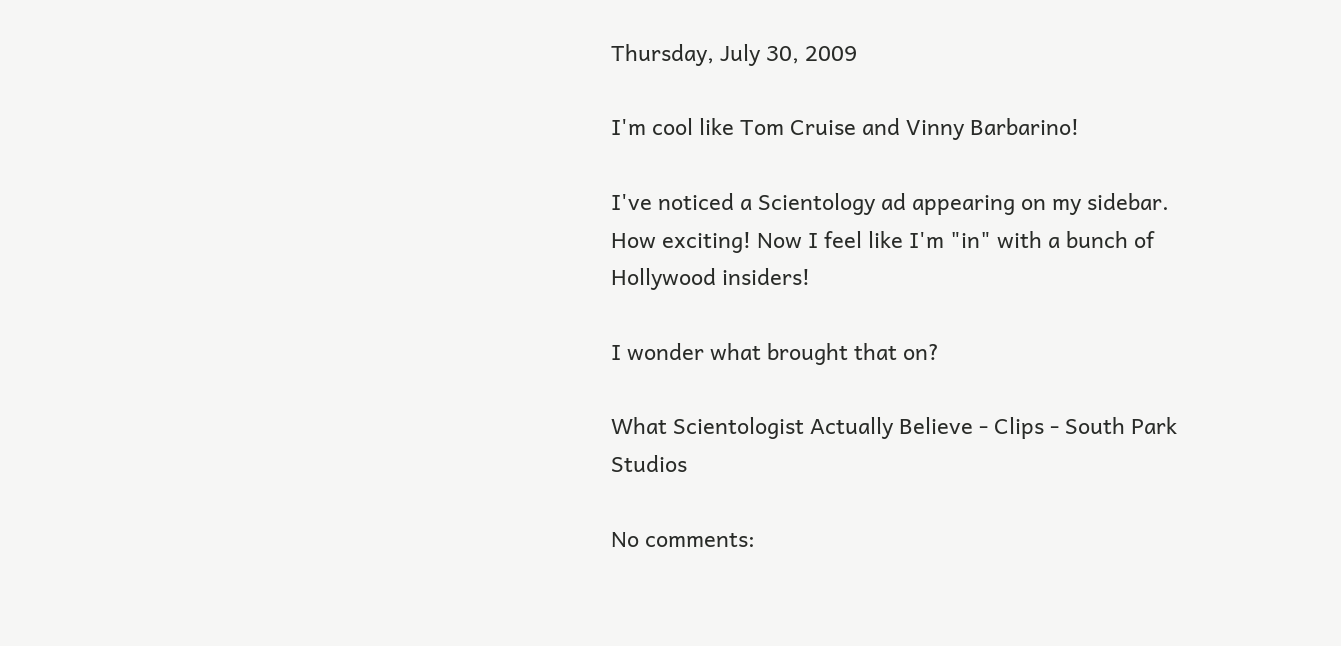Thursday, July 30, 2009

I'm cool like Tom Cruise and Vinny Barbarino!

I've noticed a Scientology ad appearing on my sidebar. How exciting! Now I feel like I'm "in" with a bunch of Hollywood insiders!

I wonder what brought that on?

What Scientologist Actually Believe - Clips - South Park Studios

No comments: